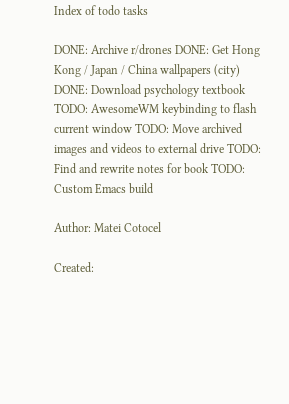Index of todo tasks

DONE: Archive r/drones DONE: Get Hong Kong / Japan / China wallpapers (city) DONE: Download psychology textbook TODO: AwesomeWM keybinding to flash current window TODO: Move archived images and videos to external drive TODO: Find and rewrite notes for book TODO: Custom Emacs build

Author: Matei Cotocel

Created: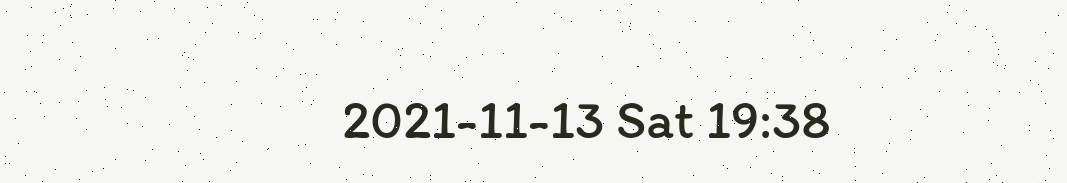2021-11-13 Sat 19:38